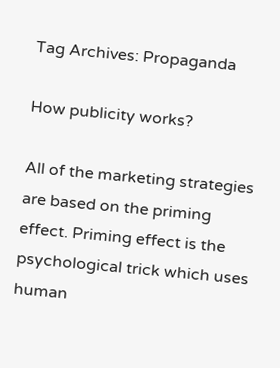Tag Archives: Propaganda

How publicity works?

All of the marketing strategies are based on the priming effect. Priming effect is the psychological trick which uses human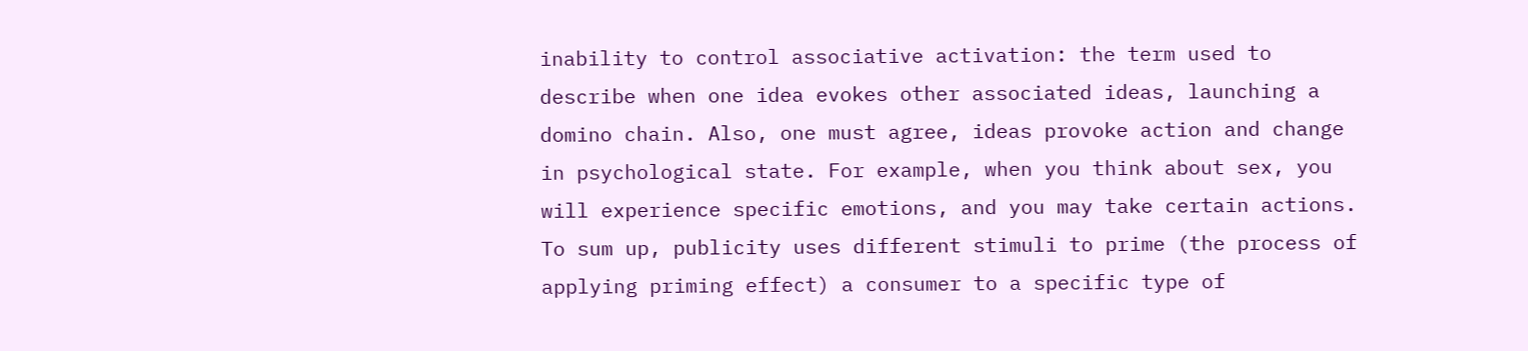inability to control associative activation: the term used to describe when one idea evokes other associated ideas, launching a domino chain. Also, one must agree, ideas provoke action and change in psychological state. For example, when you think about sex, you will experience specific emotions, and you may take certain actions. To sum up, publicity uses different stimuli to prime (the process of applying priming effect) a consumer to a specific type of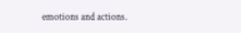emotions and actions.